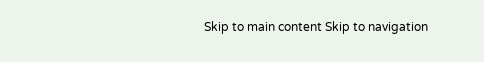Skip to main content Skip to navigation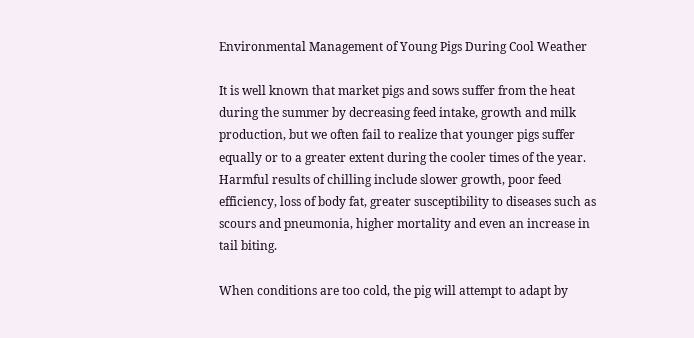Environmental Management of Young Pigs During Cool Weather

It is well known that market pigs and sows suffer from the heat during the summer by decreasing feed intake, growth and milk production, but we often fail to realize that younger pigs suffer equally or to a greater extent during the cooler times of the year. Harmful results of chilling include slower growth, poor feed efficiency, loss of body fat, greater susceptibility to diseases such as scours and pneumonia, higher mortality and even an increase in tail biting.

When conditions are too cold, the pig will attempt to adapt by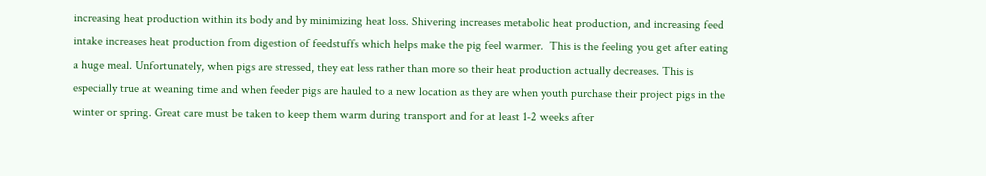increasing heat production within its body and by minimizing heat loss. Shivering increases metabolic heat production, and increasing feed intake increases heat production from digestion of feedstuffs which helps make the pig feel warmer.  This is the feeling you get after eating a huge meal. Unfortunately, when pigs are stressed, they eat less rather than more so their heat production actually decreases. This is especially true at weaning time and when feeder pigs are hauled to a new location as they are when youth purchase their project pigs in the winter or spring. Great care must be taken to keep them warm during transport and for at least 1-2 weeks after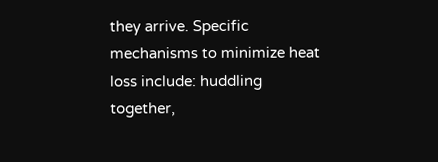they arrive. Specific mechanisms to minimize heat loss include: huddling together,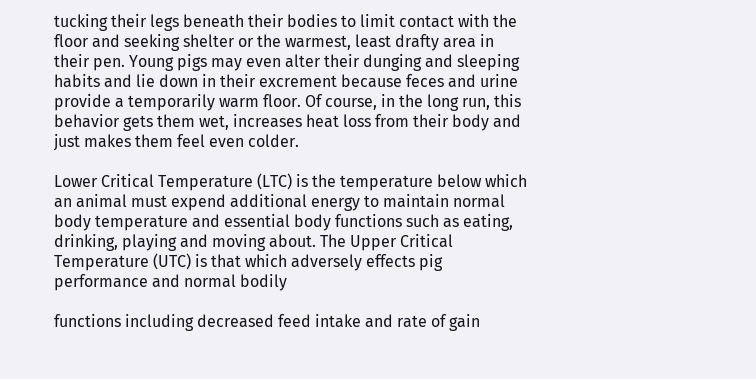tucking their legs beneath their bodies to limit contact with the floor and seeking shelter or the warmest, least drafty area in their pen. Young pigs may even alter their dunging and sleeping habits and lie down in their excrement because feces and urine provide a temporarily warm floor. Of course, in the long run, this behavior gets them wet, increases heat loss from their body and just makes them feel even colder.

Lower Critical Temperature (LTC) is the temperature below which an animal must expend additional energy to maintain normal body temperature and essential body functions such as eating, drinking, playing and moving about. The Upper Critical Temperature (UTC) is that which adversely effects pig performance and normal bodily

functions including decreased feed intake and rate of gain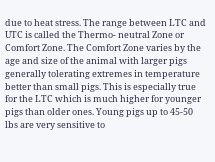due to heat stress. The range between LTC and UTC is called the Thermo- neutral Zone or Comfort Zone. The Comfort Zone varies by the age and size of the animal with larger pigs generally tolerating extremes in temperature better than small pigs. This is especially true for the LTC which is much higher for younger pigs than older ones. Young pigs up to 45-50 lbs are very sensitive to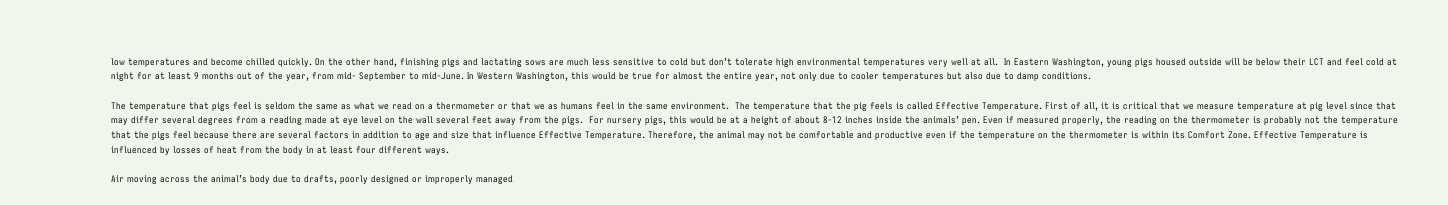low temperatures and become chilled quickly. On the other hand, finishing pigs and lactating sows are much less sensitive to cold but don’t tolerate high environmental temperatures very well at all.  In Eastern Washington, young pigs housed outside will be below their LCT and feel cold at night for at least 9 months out of the year, from mid- September to mid-June. In Western Washington, this would be true for almost the entire year, not only due to cooler temperatures but also due to damp conditions.

The temperature that pigs feel is seldom the same as what we read on a thermometer or that we as humans feel in the same environment.  The temperature that the pig feels is called Effective Temperature. First of all, it is critical that we measure temperature at pig level since that may differ several degrees from a reading made at eye level on the wall several feet away from the pigs.  For nursery pigs, this would be at a height of about 8-12 inches inside the animals’ pen. Even if measured properly, the reading on the thermometer is probably not the temperature that the pigs feel because there are several factors in addition to age and size that influence Effective Temperature. Therefore, the animal may not be comfortable and productive even if the temperature on the thermometer is within its Comfort Zone. Effective Temperature is influenced by losses of heat from the body in at least four different ways.

Air moving across the animal’s body due to drafts, poorly designed or improperly managed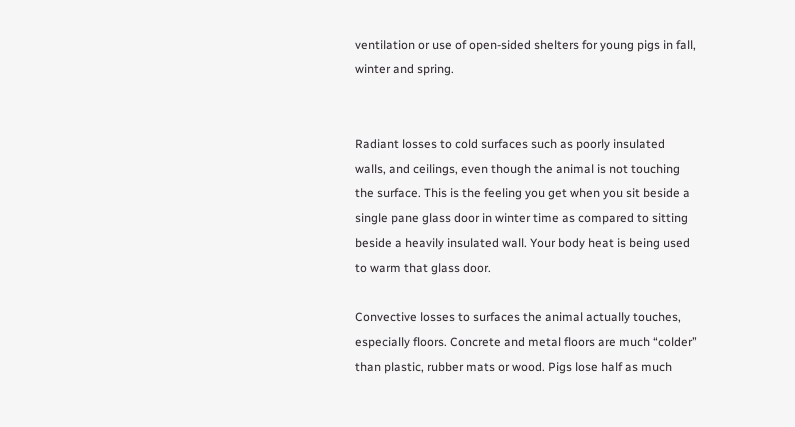ventilation or use of open-sided shelters for young pigs in fall, winter and spring.


Radiant losses to cold surfaces such as poorly insulated walls, and ceilings, even though the animal is not touching the surface. This is the feeling you get when you sit beside a single pane glass door in winter time as compared to sitting beside a heavily insulated wall. Your body heat is being used to warm that glass door.

Convective losses to surfaces the animal actually touches, especially floors. Concrete and metal floors are much “colder” than plastic, rubber mats or wood. Pigs lose half as much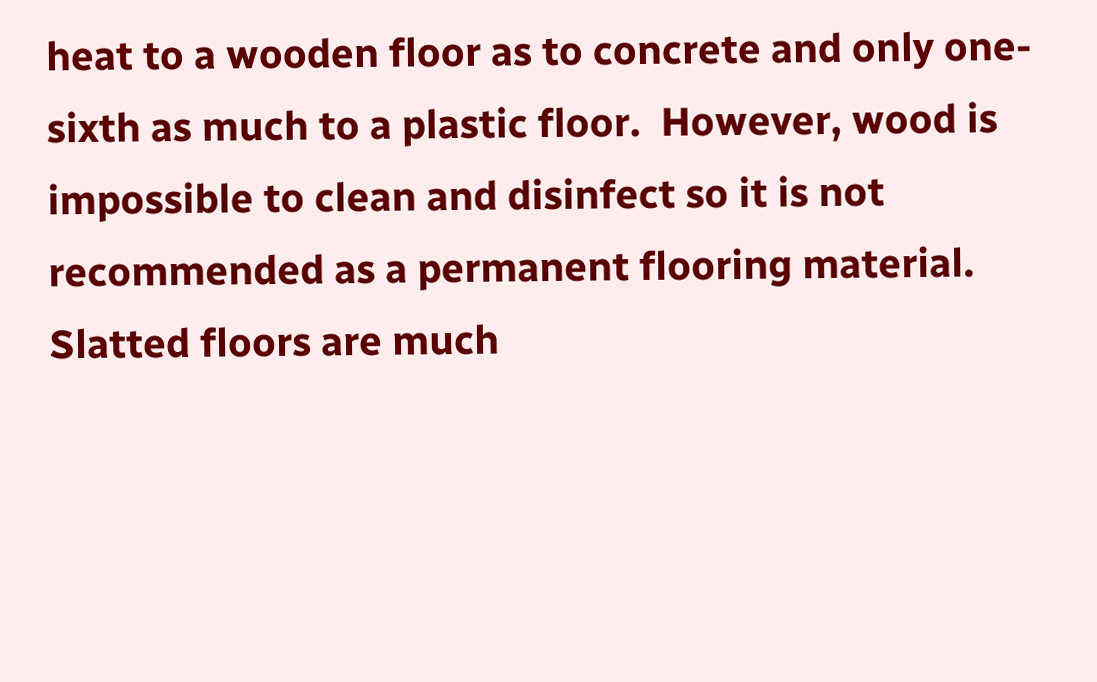heat to a wooden floor as to concrete and only one-sixth as much to a plastic floor.  However, wood is impossible to clean and disinfect so it is not recommended as a permanent flooring material. Slatted floors are much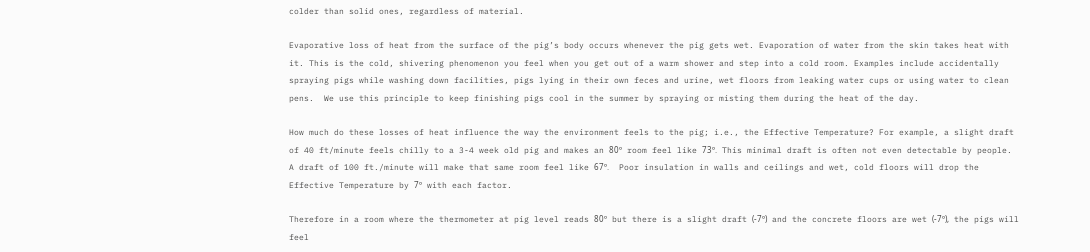colder than solid ones, regardless of material.

Evaporative loss of heat from the surface of the pig’s body occurs whenever the pig gets wet. Evaporation of water from the skin takes heat with it. This is the cold, shivering phenomenon you feel when you get out of a warm shower and step into a cold room. Examples include accidentally spraying pigs while washing down facilities, pigs lying in their own feces and urine, wet floors from leaking water cups or using water to clean pens.  We use this principle to keep finishing pigs cool in the summer by spraying or misting them during the heat of the day.

How much do these losses of heat influence the way the environment feels to the pig; i.e., the Effective Temperature? For example, a slight draft of 40 ft/minute feels chilly to a 3-4 week old pig and makes an 80º room feel like 73º. This minimal draft is often not even detectable by people. A draft of 100 ft./minute will make that same room feel like 67º.  Poor insulation in walls and ceilings and wet, cold floors will drop the Effective Temperature by 7º with each factor.

Therefore in a room where the thermometer at pig level reads 80º but there is a slight draft (-7º) and the concrete floors are wet (-7º), the pigs will feel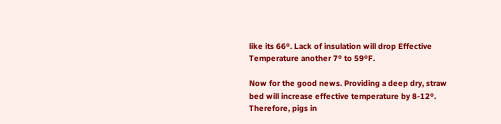like its 66º. Lack of insulation will drop Effective Temperature another 7º to 59ºF.

Now for the good news. Providing a deep dry, straw bed will increase effective temperature by 8-12º. Therefore, pigs in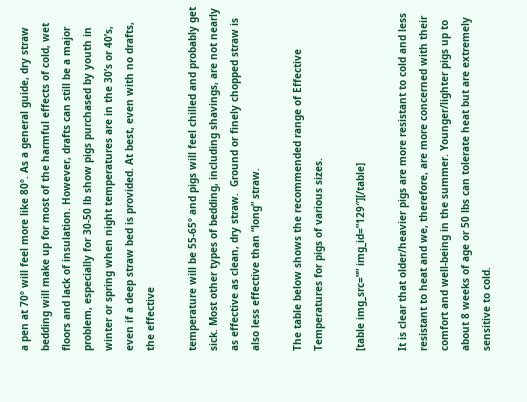a pen at 70º will feel more like 80º. As a general guide, dry straw bedding will make up for most of the harmful effects of cold, wet floors and lack of insulation. However, drafts can still be a major problem, especially for 30-50 lb show pigs purchased by youth in winter or spring when night temperatures are in the 30’s or 40’s, even if a deep straw bed is provided. At best, even with no drafts, the effective

temperature will be 55-65º and pigs will feel chilled and probably get sick. Most other types of bedding, including shavings, are not nearly as effective as clean, dry straw.  Ground or finely chopped straw is also less effective than “long” straw.

The table below shows the recommended range of Effective Temperatures for pigs of various sizes.

[table img_src=”” img_id=”129″][/table]

It is clear that older/heavier pigs are more resistant to cold and less resistant to heat and we, therefore, are more concerned with their comfort and well-being in the summer. Younger/lighter pigs up to about 8 weeks of age or 50 lbs can tolerate heat but are extremely sensitive to cold.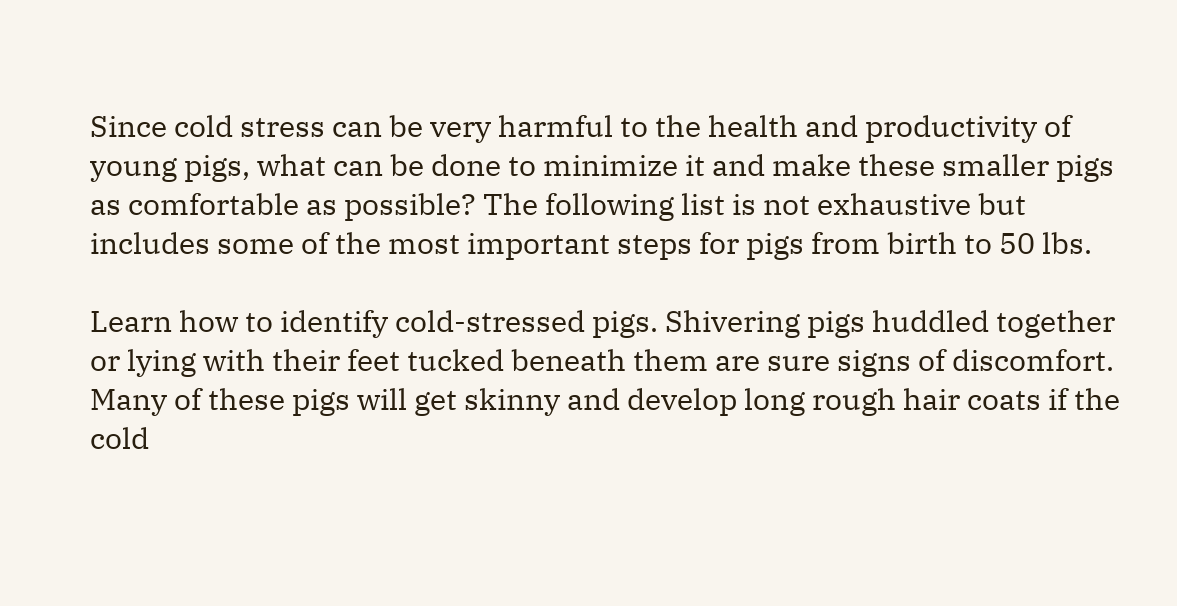Since cold stress can be very harmful to the health and productivity of young pigs, what can be done to minimize it and make these smaller pigs as comfortable as possible? The following list is not exhaustive but includes some of the most important steps for pigs from birth to 50 lbs.

Learn how to identify cold-stressed pigs. Shivering pigs huddled together or lying with their feet tucked beneath them are sure signs of discomfort.  Many of these pigs will get skinny and develop long rough hair coats if the cold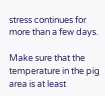stress continues for more than a few days.

Make sure that the temperature in the pig area is at least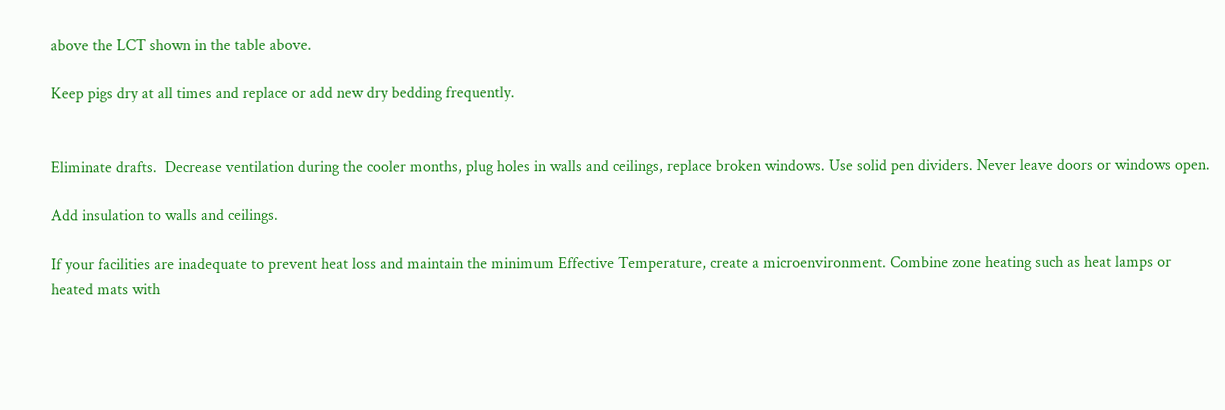above the LCT shown in the table above.

Keep pigs dry at all times and replace or add new dry bedding frequently.


Eliminate drafts.  Decrease ventilation during the cooler months, plug holes in walls and ceilings, replace broken windows. Use solid pen dividers. Never leave doors or windows open.

Add insulation to walls and ceilings.

If your facilities are inadequate to prevent heat loss and maintain the minimum Effective Temperature, create a microenvironment. Combine zone heating such as heat lamps or heated mats with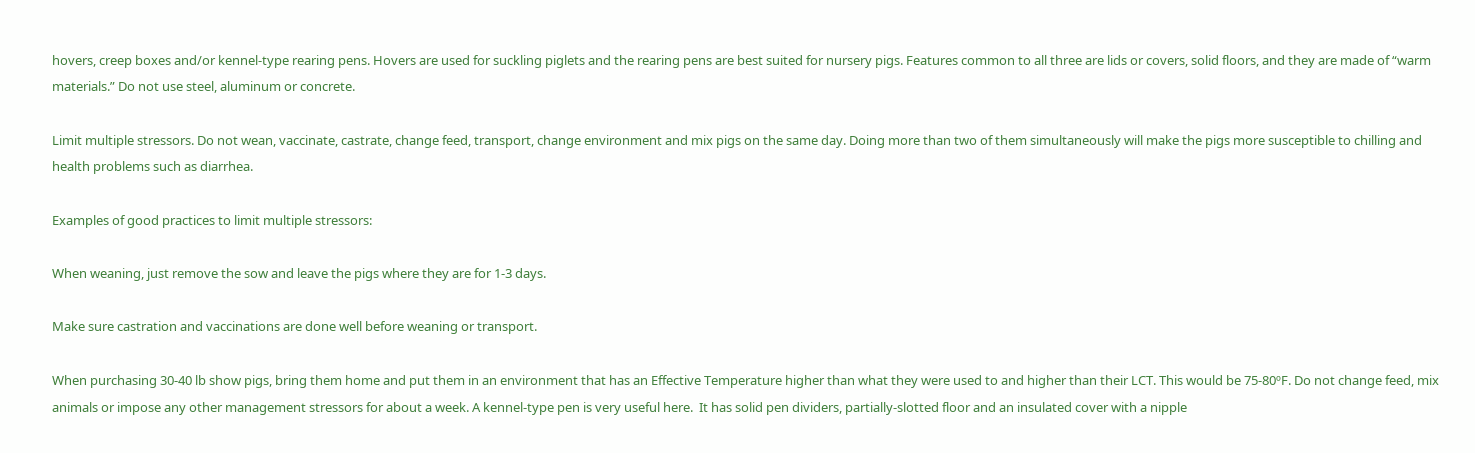hovers, creep boxes and/or kennel-type rearing pens. Hovers are used for suckling piglets and the rearing pens are best suited for nursery pigs. Features common to all three are lids or covers, solid floors, and they are made of “warm materials.” Do not use steel, aluminum or concrete.

Limit multiple stressors. Do not wean, vaccinate, castrate, change feed, transport, change environment and mix pigs on the same day. Doing more than two of them simultaneously will make the pigs more susceptible to chilling and health problems such as diarrhea.

Examples of good practices to limit multiple stressors:

When weaning, just remove the sow and leave the pigs where they are for 1-3 days.

Make sure castration and vaccinations are done well before weaning or transport.

When purchasing 30-40 lb show pigs, bring them home and put them in an environment that has an Effective Temperature higher than what they were used to and higher than their LCT. This would be 75-80ºF. Do not change feed, mix animals or impose any other management stressors for about a week. A kennel-type pen is very useful here.  It has solid pen dividers, partially-slotted floor and an insulated cover with a nipple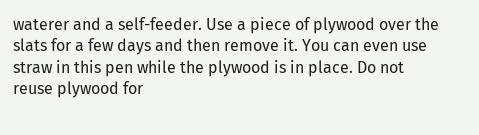waterer and a self-feeder. Use a piece of plywood over the slats for a few days and then remove it. You can even use straw in this pen while the plywood is in place. Do not reuse plywood for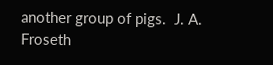another group of pigs.  J. A. Froseth